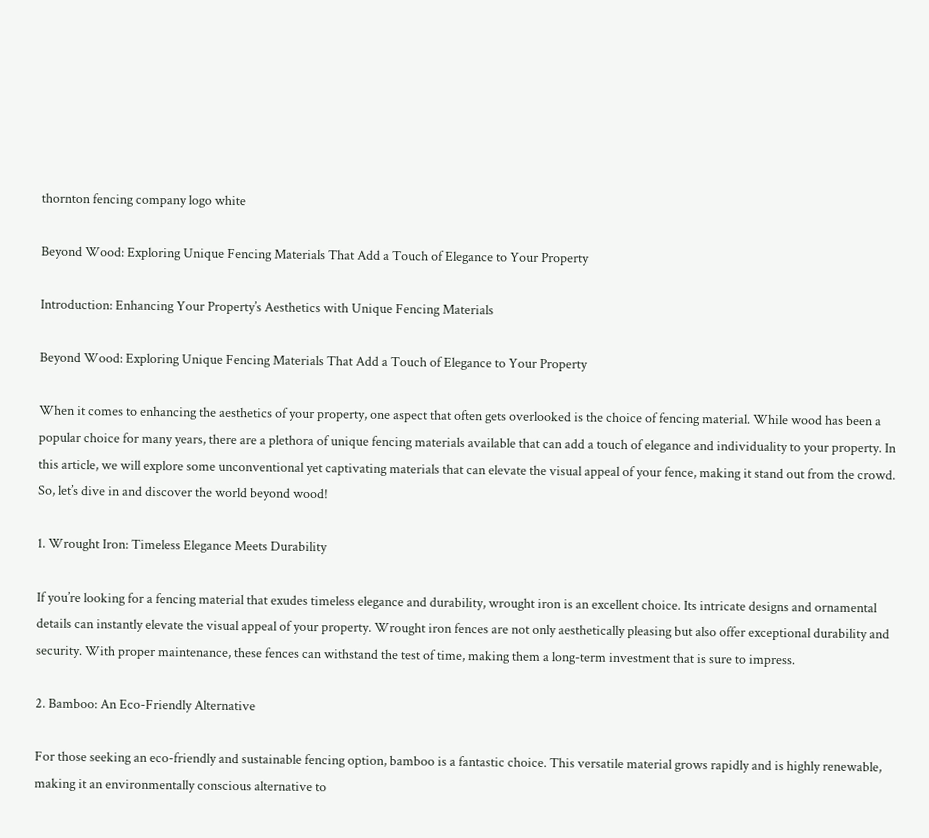thornton fencing company logo white

Beyond Wood: Exploring Unique Fencing Materials That Add a Touch of Elegance to Your Property

Introduction: Enhancing Your Property’s Aesthetics with Unique Fencing Materials

Beyond Wood: Exploring Unique Fencing Materials That Add a Touch of Elegance to Your Property

When it comes to enhancing the aesthetics of your property, one aspect that often gets overlooked is the choice of fencing material. While wood has been a popular choice for many years, there are a plethora of unique fencing materials available that can add a touch of elegance and individuality to your property. In this article, we will explore some unconventional yet captivating materials that can elevate the visual appeal of your fence, making it stand out from the crowd. So, let’s dive in and discover the world beyond wood!

1. Wrought Iron: Timeless Elegance Meets Durability

If you’re looking for a fencing material that exudes timeless elegance and durability, wrought iron is an excellent choice. Its intricate designs and ornamental details can instantly elevate the visual appeal of your property. Wrought iron fences are not only aesthetically pleasing but also offer exceptional durability and security. With proper maintenance, these fences can withstand the test of time, making them a long-term investment that is sure to impress.

2. Bamboo: An Eco-Friendly Alternative

For those seeking an eco-friendly and sustainable fencing option, bamboo is a fantastic choice. This versatile material grows rapidly and is highly renewable, making it an environmentally conscious alternative to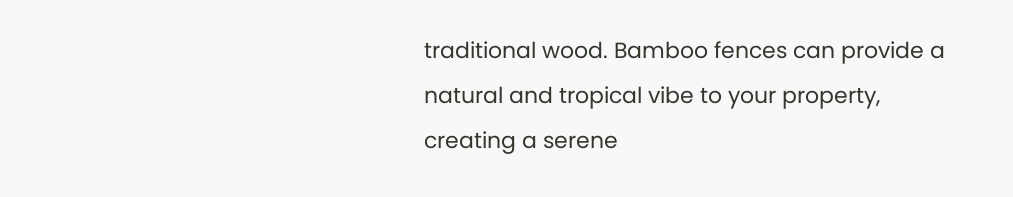traditional wood. Bamboo fences can provide a natural and tropical vibe to your property, creating a serene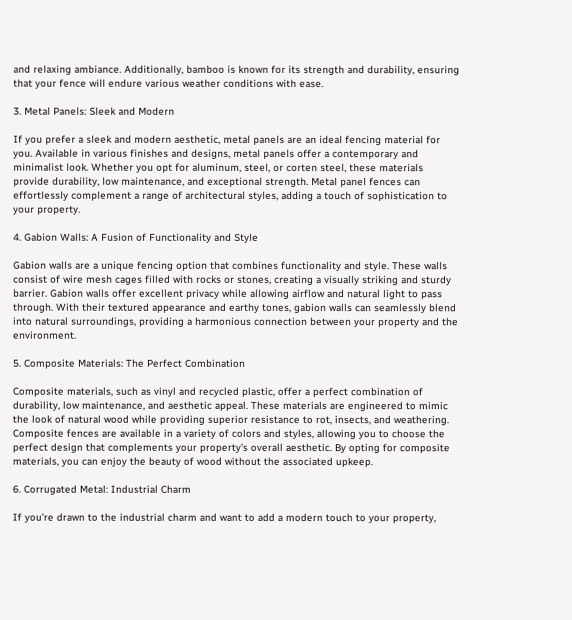and relaxing ambiance. Additionally, bamboo is known for its strength and durability, ensuring that your fence will endure various weather conditions with ease.

3. Metal Panels: Sleek and Modern

If you prefer a sleek and modern aesthetic, metal panels are an ideal fencing material for you. Available in various finishes and designs, metal panels offer a contemporary and minimalist look. Whether you opt for aluminum, steel, or corten steel, these materials provide durability, low maintenance, and exceptional strength. Metal panel fences can effortlessly complement a range of architectural styles, adding a touch of sophistication to your property.

4. Gabion Walls: A Fusion of Functionality and Style

Gabion walls are a unique fencing option that combines functionality and style. These walls consist of wire mesh cages filled with rocks or stones, creating a visually striking and sturdy barrier. Gabion walls offer excellent privacy while allowing airflow and natural light to pass through. With their textured appearance and earthy tones, gabion walls can seamlessly blend into natural surroundings, providing a harmonious connection between your property and the environment.

5. Composite Materials: The Perfect Combination

Composite materials, such as vinyl and recycled plastic, offer a perfect combination of durability, low maintenance, and aesthetic appeal. These materials are engineered to mimic the look of natural wood while providing superior resistance to rot, insects, and weathering. Composite fences are available in a variety of colors and styles, allowing you to choose the perfect design that complements your property’s overall aesthetic. By opting for composite materials, you can enjoy the beauty of wood without the associated upkeep.

6. Corrugated Metal: Industrial Charm

If you’re drawn to the industrial charm and want to add a modern touch to your property,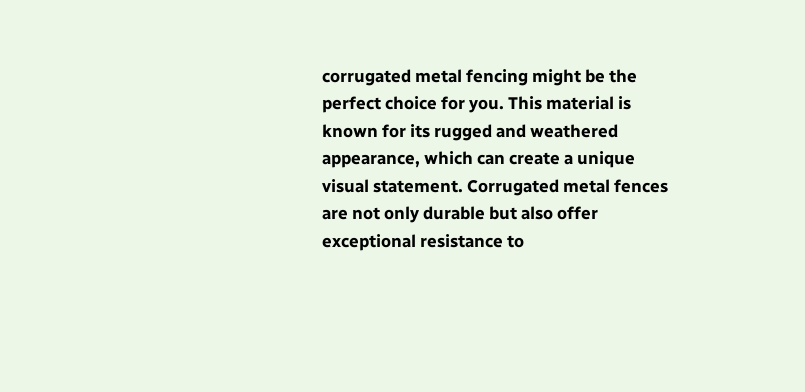corrugated metal fencing might be the perfect choice for you. This material is known for its rugged and weathered appearance, which can create a unique visual statement. Corrugated metal fences are not only durable but also offer exceptional resistance to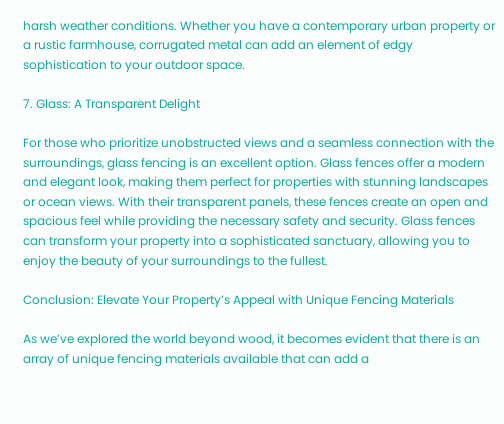harsh weather conditions. Whether you have a contemporary urban property or a rustic farmhouse, corrugated metal can add an element of edgy sophistication to your outdoor space.

7. Glass: A Transparent Delight

For those who prioritize unobstructed views and a seamless connection with the surroundings, glass fencing is an excellent option. Glass fences offer a modern and elegant look, making them perfect for properties with stunning landscapes or ocean views. With their transparent panels, these fences create an open and spacious feel while providing the necessary safety and security. Glass fences can transform your property into a sophisticated sanctuary, allowing you to enjoy the beauty of your surroundings to the fullest.

Conclusion: Elevate Your Property’s Appeal with Unique Fencing Materials

As we’ve explored the world beyond wood, it becomes evident that there is an array of unique fencing materials available that can add a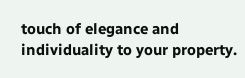touch of elegance and individuality to your property.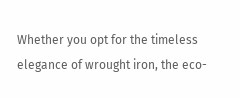Whether you opt for the timeless elegance of wrought iron, the eco-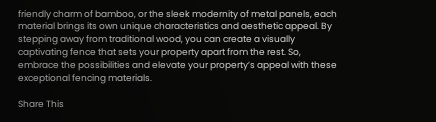friendly charm of bamboo, or the sleek modernity of metal panels, each material brings its own unique characteristics and aesthetic appeal. By stepping away from traditional wood, you can create a visually captivating fence that sets your property apart from the rest. So, embrace the possibilities and elevate your property’s appeal with these exceptional fencing materials.

Share This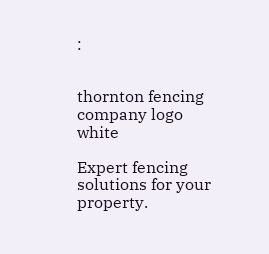:


thornton fencing company logo white

Expert fencing solutions for your property.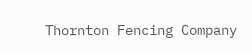Thornton Fencing Company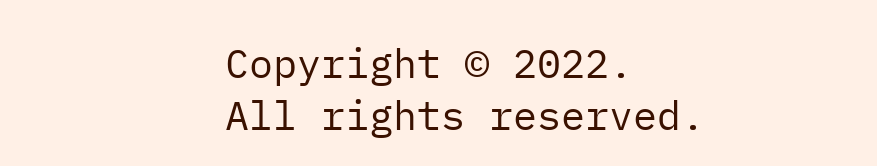Copyright © 2022. All rights reserved.